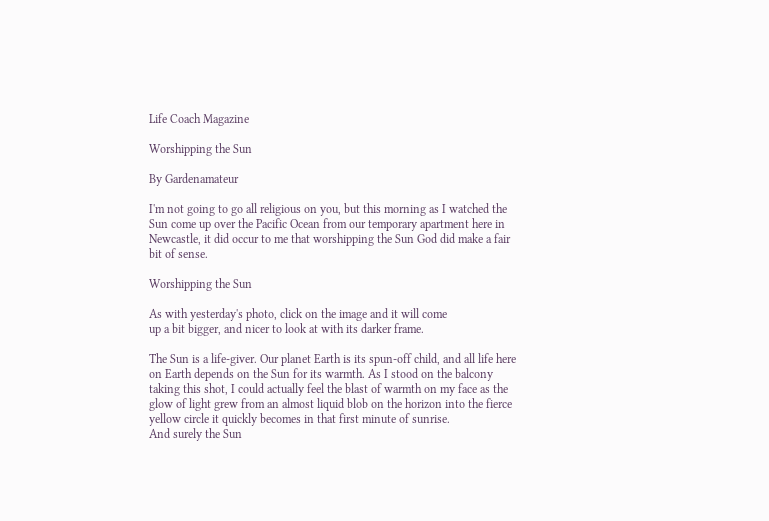Life Coach Magazine

Worshipping the Sun

By Gardenamateur

I'm not going to go all religious on you, but this morning as I watched the Sun come up over the Pacific Ocean from our temporary apartment here in Newcastle, it did occur to me that worshipping the Sun God did make a fair bit of sense.

Worshipping the Sun

As with yesterday's photo, click on the image and it will come
up a bit bigger, and nicer to look at with its darker frame.

The Sun is a life-giver. Our planet Earth is its spun-off child, and all life here on Earth depends on the Sun for its warmth. As I stood on the balcony taking this shot, I could actually feel the blast of warmth on my face as the glow of light grew from an almost liquid blob on the horizon into the fierce yellow circle it quickly becomes in that first minute of sunrise.
And surely the Sun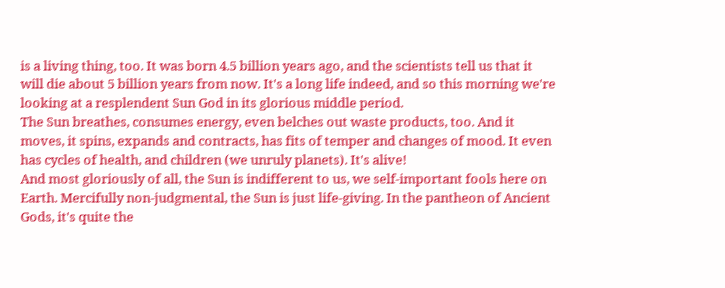is a living thing, too. It was born 4.5 billion years ago, and the scientists tell us that it will die about 5 billion years from now. It's a long life indeed, and so this morning we're looking at a resplendent Sun God in its glorious middle period.
The Sun breathes, consumes energy, even belches out waste products, too. And it moves, it spins, expands and contracts, has fits of temper and changes of mood. It even has cycles of health, and children (we unruly planets). It's alive!
And most gloriously of all, the Sun is indifferent to us, we self-important fools here on Earth. Mercifully non-judgmental, the Sun is just life-giving. In the pantheon of Ancient Gods, it's quite the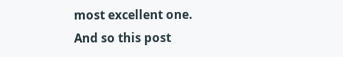most excellent one.
And so this post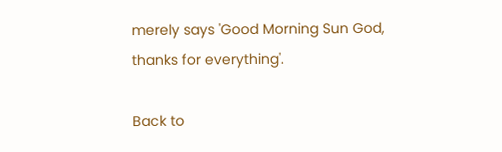merely says 'Good Morning Sun God, thanks for everything'.

Back to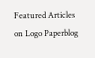Featured Articles on Logo Paperblog